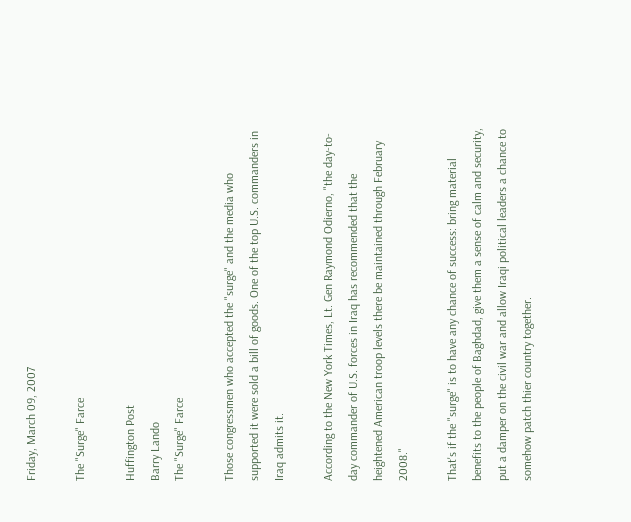Friday, March 09, 2007

The "Surge" Farce

Huffington Post
Barry Lando
The "Surge" Farce

Those congressmen who accepted the "surge" and the media who supported it were sold a bill of goods. One of the top U.S. commanders in Iraq admits it.

According to the New York Times, Lt. Gen Raymond Odierno, "the day-to-day commander of U.S. forces in Iraq has recommended that the heightened American troop levels there be maintained through February 2008."

That's if the "surge" is to have any chance of success: bring material benefits to the people of Baghdad, give them a sense of calm and security, put a damper on the civil war and allow Iraqi political leaders a chance to somehow patch thier country together.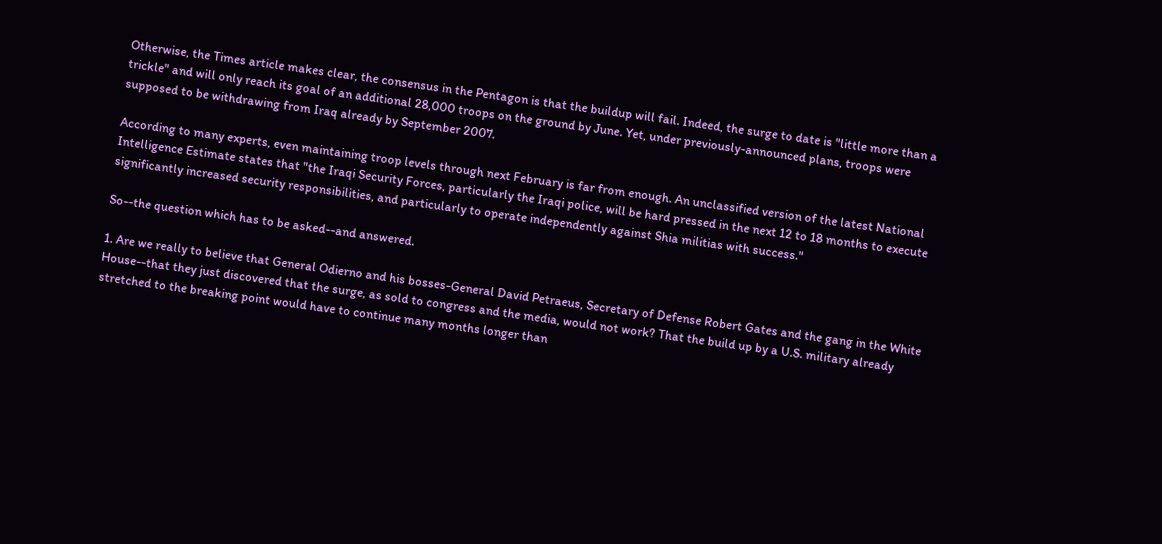Otherwise, the Times article makes clear, the consensus in the Pentagon is that the buildup will fail. Indeed, the surge to date is "little more than a trickle" and will only reach its goal of an additional 28,000 troops on the ground by June. Yet, under previously-announced plans, troops were supposed to be withdrawing from Iraq already by September 2007.

According to many experts, even maintaining troop levels through next February is far from enough. An unclassified version of the latest National Intelligence Estimate states that "the Iraqi Security Forces, particularly the Iraqi police, will be hard pressed in the next 12 to 18 months to execute significantly increased security responsibilities, and particularly to operate independently against Shia militias with success."

So--the question which has to be asked--and answered.

1. Are we really to believe that General Odierno and his bosses-General David Petraeus, Secretary of Defense Robert Gates and the gang in the White House--that they just discovered that the surge, as sold to congress and the media, would not work? That the build up by a U.S. military already stretched to the breaking point would have to continue many months longer than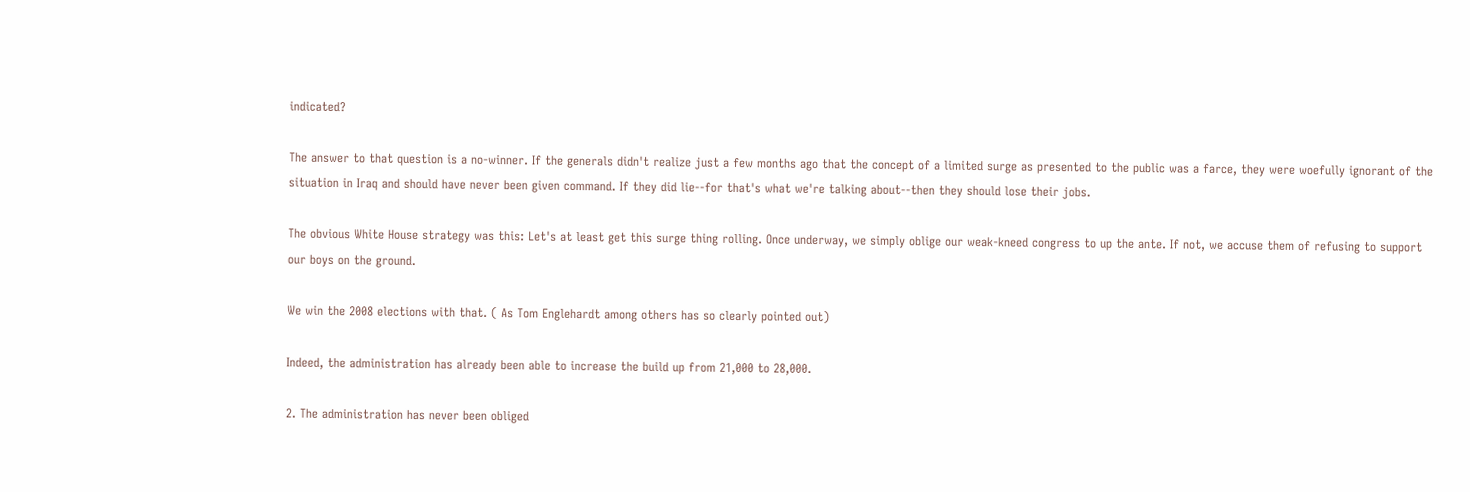indicated?

The answer to that question is a no-winner. If the generals didn't realize just a few months ago that the concept of a limited surge as presented to the public was a farce, they were woefully ignorant of the situation in Iraq and should have never been given command. If they did lie--for that's what we're talking about--then they should lose their jobs.

The obvious White House strategy was this: Let's at least get this surge thing rolling. Once underway, we simply oblige our weak-kneed congress to up the ante. If not, we accuse them of refusing to support our boys on the ground.

We win the 2008 elections with that. ( As Tom Englehardt among others has so clearly pointed out)

Indeed, the administration has already been able to increase the build up from 21,000 to 28,000.

2. The administration has never been obliged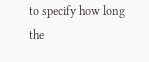to specify how long the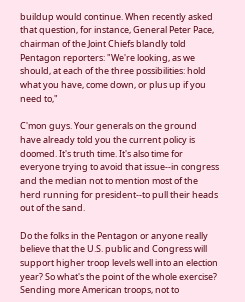buildup would continue. When recently asked that question, for instance, General Peter Pace, chairman of the Joint Chiefs blandly told Pentagon reporters: "We're looking, as we should, at each of the three possibilities: hold what you have, come down, or plus up if you need to,"

C'mon guys. Your generals on the ground have already told you the current policy is doomed. It's truth time. It's also time for everyone trying to avoid that issue--in congress and the median not to mention most of the herd running for president--to pull their heads out of the sand.

Do the folks in the Pentagon or anyone really believe that the U.S. public and Congress will support higher troop levels well into an election year? So what's the point of the whole exercise? Sending more American troops, not to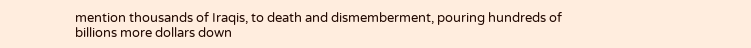mention thousands of Iraqis, to death and dismemberment, pouring hundreds of billions more dollars down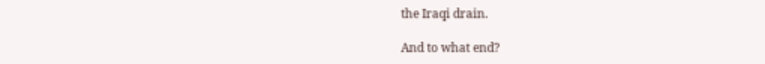the Iraqi drain.

And to what end?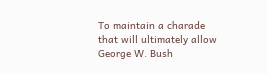To maintain a charade that will ultimately allow George W. Bush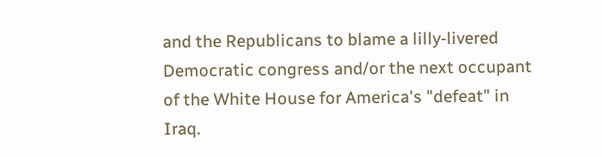and the Republicans to blame a lilly-livered Democratic congress and/or the next occupant of the White House for America's "defeat" in Iraq.